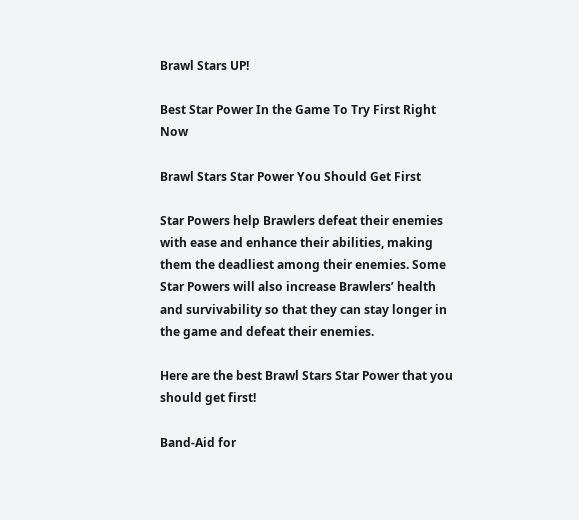Brawl Stars UP!

Best Star Power In the Game To Try First Right Now

Brawl Stars Star Power You Should Get First

Star Powers help Brawlers defeat their enemies with ease and enhance their abilities, making them the deadliest among their enemies. Some Star Powers will also increase Brawlers’ health and survivability so that they can stay longer in the game and defeat their enemies.

Here are the best Brawl Stars Star Power that you should get first!

Band-Aid for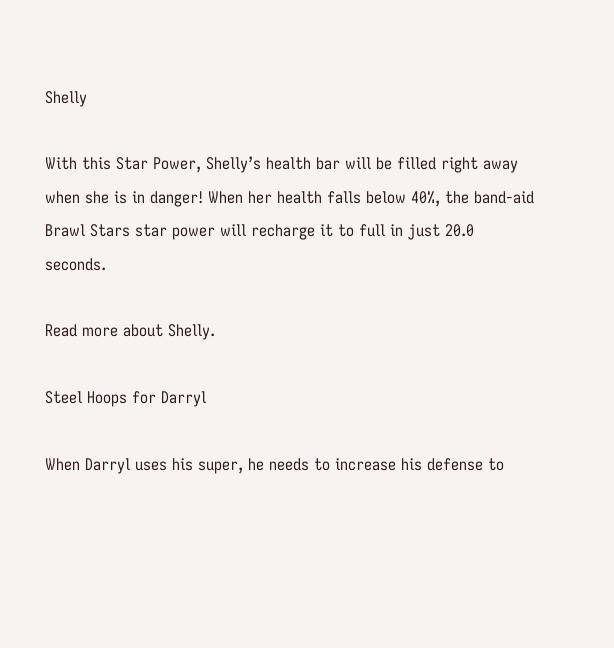Shelly

With this Star Power, Shelly’s health bar will be filled right away when she is in danger! When her health falls below 40%, the band-aid Brawl Stars star power will recharge it to full in just 20.0 seconds.

Read more about Shelly.

Steel Hoops for Darryl

When Darryl uses his super, he needs to increase his defense to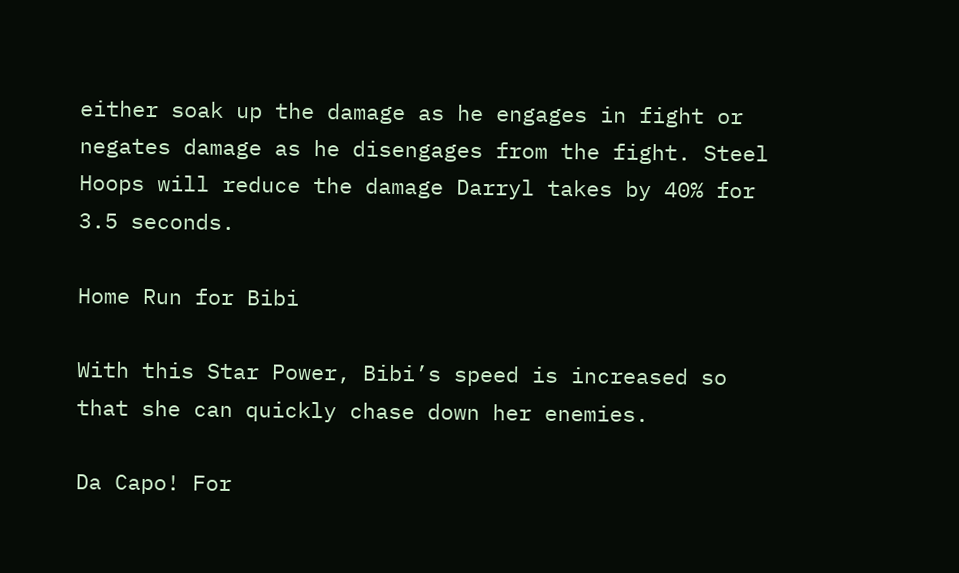either soak up the damage as he engages in fight or negates damage as he disengages from the fight. Steel Hoops will reduce the damage Darryl takes by 40% for 3.5 seconds.

Home Run for Bibi

With this Star Power, Bibi’s speed is increased so that she can quickly chase down her enemies.

Da Capo! For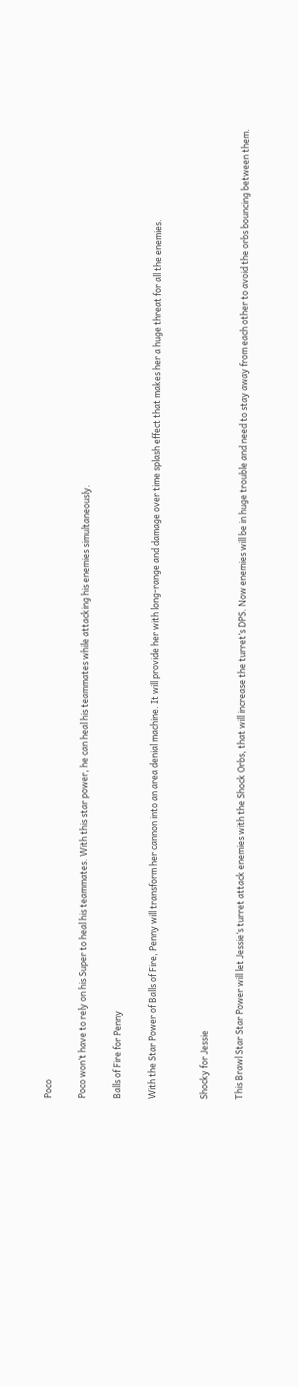Poco

Poco won’t have to rely on his Super to heal his teammates. With this star power, he can heal his teammates while attacking his enemies simultaneously.

Balls of Fire for Penny

With the Star Power of Balls of Fire, Penny will transform her cannon into an area denial machine. It will provide her with long-range and damage over time splash effect that makes her a huge threat for all the enemies.


Shocky for Jessie

This Brawl Star Star Power will let Jessie‘s turret attack enemies with the Shock Orbs, that will increase the turret’s DPS. Now enemies will be in huge trouble and need to stay away from each other to avoid the orbs bouncing between them.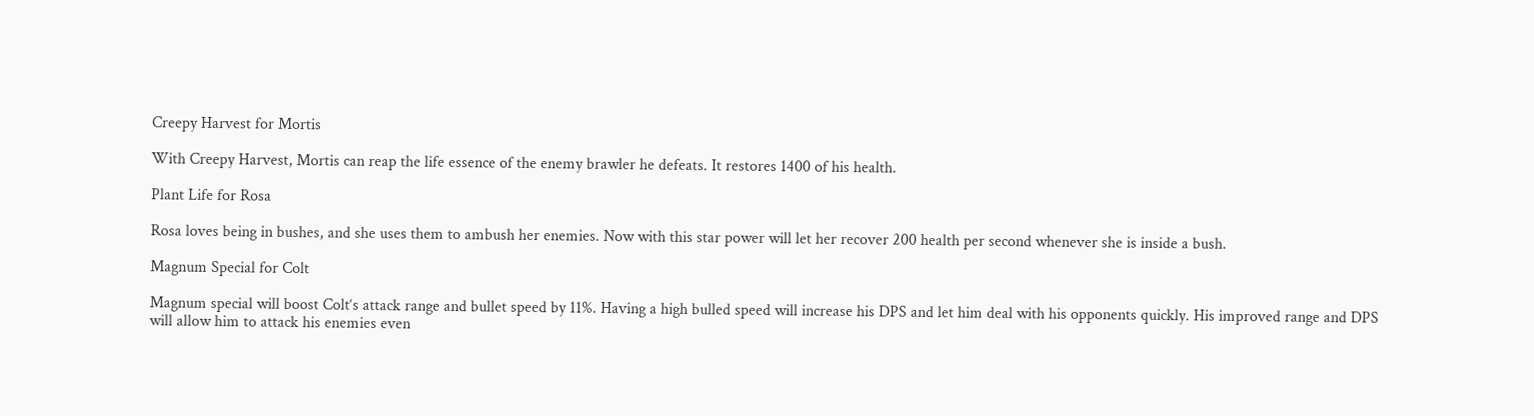Creepy Harvest for Mortis

With Creepy Harvest, Mortis can reap the life essence of the enemy brawler he defeats. It restores 1400 of his health.

Plant Life for Rosa

Rosa loves being in bushes, and she uses them to ambush her enemies. Now with this star power will let her recover 200 health per second whenever she is inside a bush.

Magnum Special for Colt

Magnum special will boost Colt‘s attack range and bullet speed by 11%. Having a high bulled speed will increase his DPS and let him deal with his opponents quickly. His improved range and DPS will allow him to attack his enemies even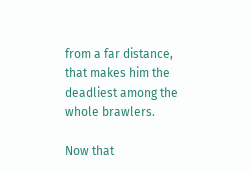from a far distance, that makes him the deadliest among the whole brawlers.

Now that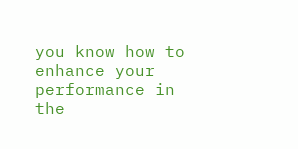you know how to enhance your performance in the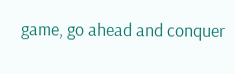game, go ahead and conquer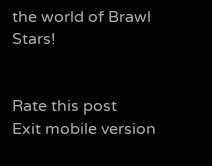the world of Brawl Stars!


Rate this post
Exit mobile version